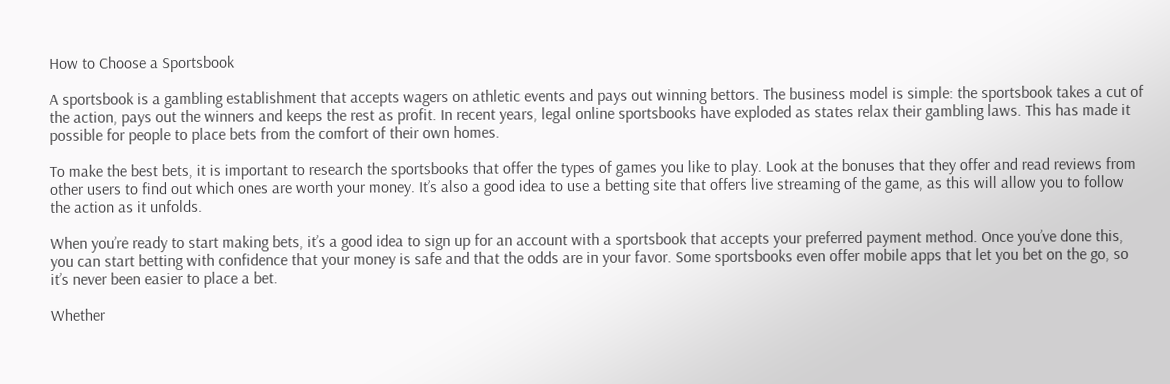How to Choose a Sportsbook

A sportsbook is a gambling establishment that accepts wagers on athletic events and pays out winning bettors. The business model is simple: the sportsbook takes a cut of the action, pays out the winners and keeps the rest as profit. In recent years, legal online sportsbooks have exploded as states relax their gambling laws. This has made it possible for people to place bets from the comfort of their own homes.

To make the best bets, it is important to research the sportsbooks that offer the types of games you like to play. Look at the bonuses that they offer and read reviews from other users to find out which ones are worth your money. It’s also a good idea to use a betting site that offers live streaming of the game, as this will allow you to follow the action as it unfolds.

When you’re ready to start making bets, it’s a good idea to sign up for an account with a sportsbook that accepts your preferred payment method. Once you’ve done this, you can start betting with confidence that your money is safe and that the odds are in your favor. Some sportsbooks even offer mobile apps that let you bet on the go, so it’s never been easier to place a bet.

Whether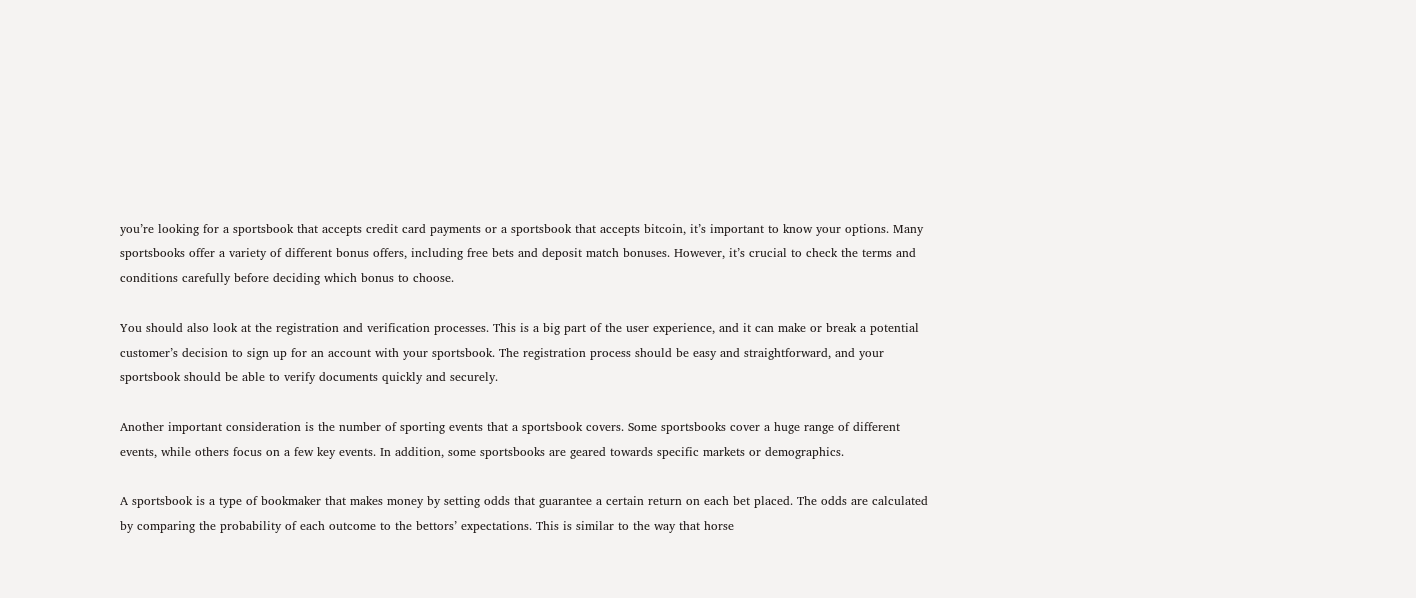you’re looking for a sportsbook that accepts credit card payments or a sportsbook that accepts bitcoin, it’s important to know your options. Many sportsbooks offer a variety of different bonus offers, including free bets and deposit match bonuses. However, it’s crucial to check the terms and conditions carefully before deciding which bonus to choose.

You should also look at the registration and verification processes. This is a big part of the user experience, and it can make or break a potential customer’s decision to sign up for an account with your sportsbook. The registration process should be easy and straightforward, and your sportsbook should be able to verify documents quickly and securely.

Another important consideration is the number of sporting events that a sportsbook covers. Some sportsbooks cover a huge range of different events, while others focus on a few key events. In addition, some sportsbooks are geared towards specific markets or demographics.

A sportsbook is a type of bookmaker that makes money by setting odds that guarantee a certain return on each bet placed. The odds are calculated by comparing the probability of each outcome to the bettors’ expectations. This is similar to the way that horse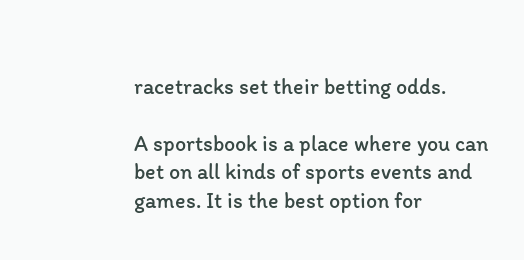racetracks set their betting odds.

A sportsbook is a place where you can bet on all kinds of sports events and games. It is the best option for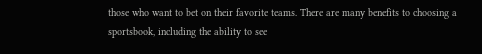those who want to bet on their favorite teams. There are many benefits to choosing a sportsbook, including the ability to see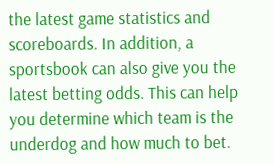the latest game statistics and scoreboards. In addition, a sportsbook can also give you the latest betting odds. This can help you determine which team is the underdog and how much to bet.